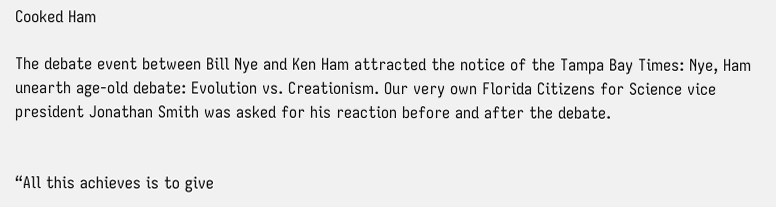Cooked Ham

The debate event between Bill Nye and Ken Ham attracted the notice of the Tampa Bay Times: Nye, Ham unearth age-old debate: Evolution vs. Creationism. Our very own Florida Citizens for Science vice president Jonathan Smith was asked for his reaction before and after the debate.


“All this achieves is to give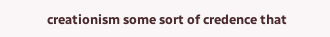creationism some sort of credence that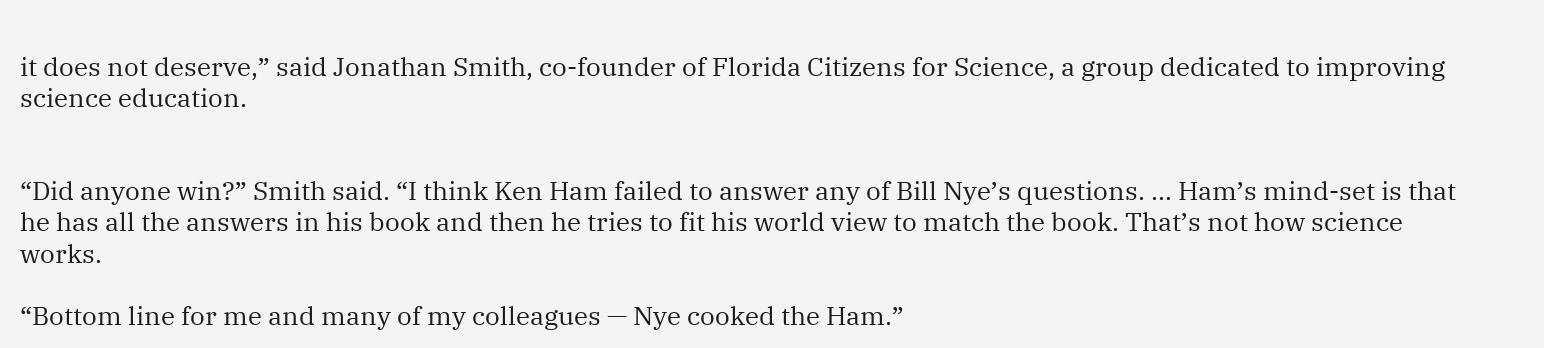it does not deserve,” said Jonathan Smith, co-founder of Florida Citizens for Science, a group dedicated to improving science education.


“Did anyone win?” Smith said. “I think Ken Ham failed to answer any of Bill Nye’s questions. … Ham’s mind-set is that he has all the answers in his book and then he tries to fit his world view to match the book. That’s not how science works.

“Bottom line for me and many of my colleagues — Nye cooked the Ham.”